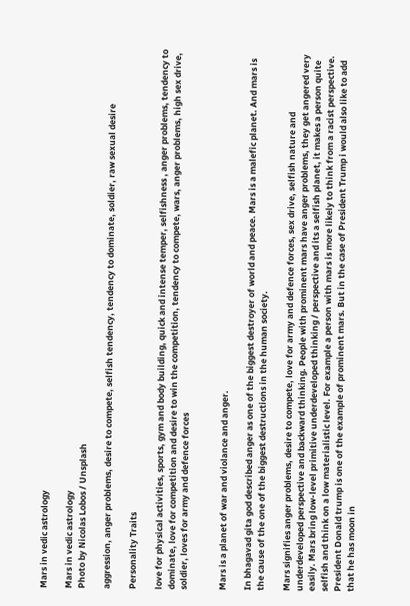Mars in vedic astrology

Mars in vedic astrology
Photo by Nicolas Lobos / Unsplash

aggression, anger problems, desire to compete, selfish tendency, tendency to dominate, soldier, raw sexual desire

Personality Traits

love for physical activities, sports, gym and body building, quick and intense temper, selfishness , anger problems, tendency to dominate, love for competition and desire to win the competition, tendency to compete, wars, anger problems, high sex drive, soldier, loves for army and defence forces


Mars is a planet of war and violance and anger.

In bhagavad gita god described anger as one of the biggest destroyer of world and peace. Mars is a malefic planet. And mars is the cause of the one of the biggest destructions in the human society.

Mars signifies anger problems, desire to compete, love for army and defence forces, sex drive, selfish nature and underdeveloped perspective and backward thinking. People with prominent mars have anger problems, they get angered very easily. Mars bring low-level primitive underdeveloped thinking / perspective and its a selfish planet, it makes a person quite selfish and think on a low materialistic level. For example a person with mars is more likely to think from a racist perspective. President Donald trump is one of the example of prominent mars. But in the case of President Trump i would also like to add that he has moon in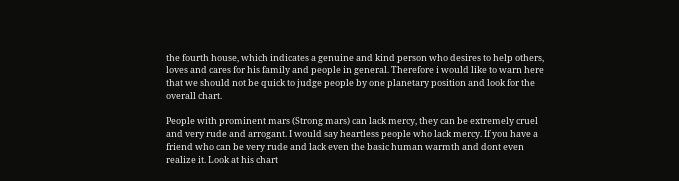the fourth house, which indicates a genuine and kind person who desires to help others, loves and cares for his family and people in general. Therefore i would like to warn here that we should not be quick to judge people by one planetary position and look for the overall chart.

People with prominent mars (Strong mars) can lack mercy, they can be extremely cruel and very rude and arrogant. I would say heartless people who lack mercy. If you have a friend who can be very rude and lack even the basic human warmth and dont even realize it. Look at his chart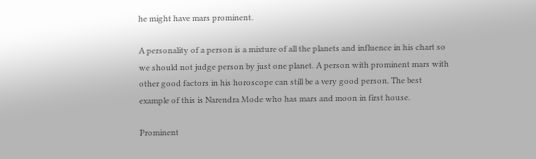he might have mars prominent.

A personality of a person is a mixture of all the planets and influence in his chart so we should not judge person by just one planet. A person with prominent mars with other good factors in his horoscope can still be a very good person. The best example of this is Narendra Mode who has mars and moon in first house.

Prominent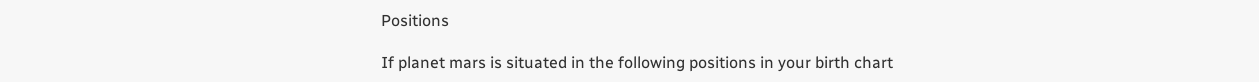Positions

If planet mars is situated in the following positions in your birth chart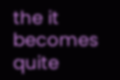the it becomes quite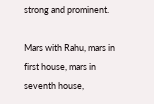strong and prominent.

Mars with Rahu, mars in first house, mars in seventh house,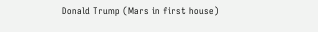Donald Trump (Mars in first house)